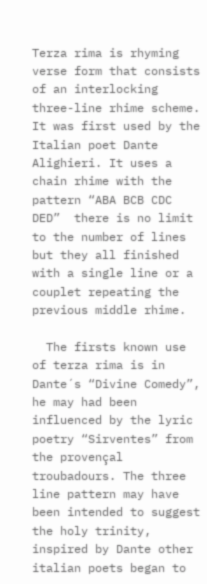Terza rima is rhyming verse form that consists of an interlocking three-line rhime scheme. It was first used by the Italian poet Dante Alighieri. It uses a chain rhime with the pattern “ABA BCB CDC DED”  there is no limit to the number of lines but they all finished with a single line or a couplet repeating the previous middle rhime.

  The firsts known use of terza rima is in Dante´s “Divine Comedy”, he may had been influenced by the lyric poetry “Sirventes” from the provençal troubadours. The three line pattern may have been intended to suggest the holy trinity, inspired by Dante other italian poets began to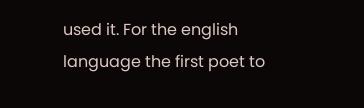used it. For the english language the first poet to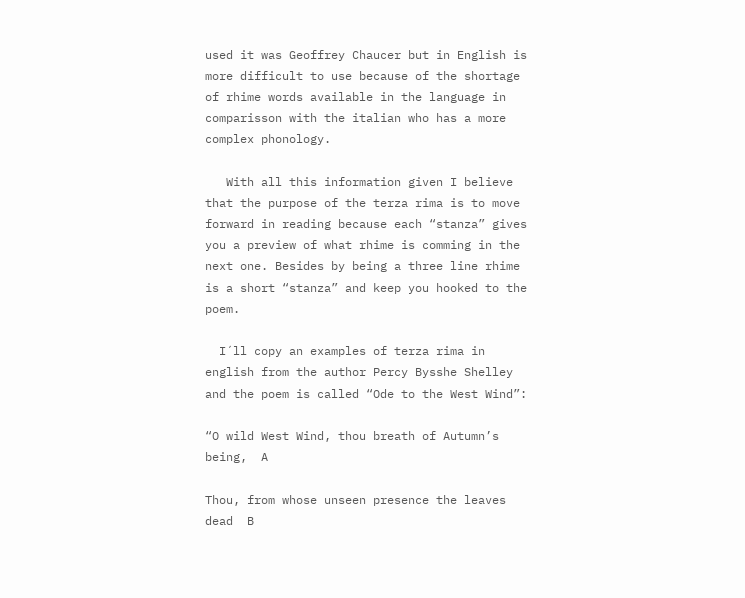used it was Geoffrey Chaucer but in English is more difficult to use because of the shortage of rhime words available in the language in comparisson with the italian who has a more complex phonology.

   With all this information given I believe that the purpose of the terza rima is to move forward in reading because each “stanza” gives you a preview of what rhime is comming in the next one. Besides by being a three line rhime is a short “stanza” and keep you hooked to the poem.

  I´ll copy an examples of terza rima in english from the author Percy Bysshe Shelley and the poem is called “Ode to the West Wind”:

“O wild West Wind, thou breath of Autumn’s being,  A

Thou, from whose unseen presence the leaves dead  B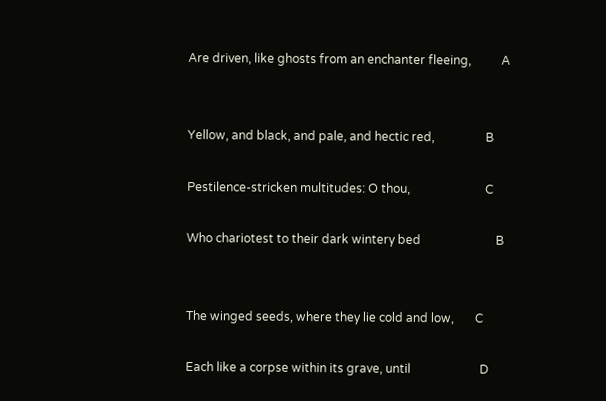Are driven, like ghosts from an enchanter fleeing,          A


Yellow, and black, and pale, and hectic red,                 B

Pestilence-stricken multitudes: O thou,                         C

Who chariotest to their dark wintery bed                         B


The winged seeds, where they lie cold and low,       C

Each like a corpse within its grave, until                       D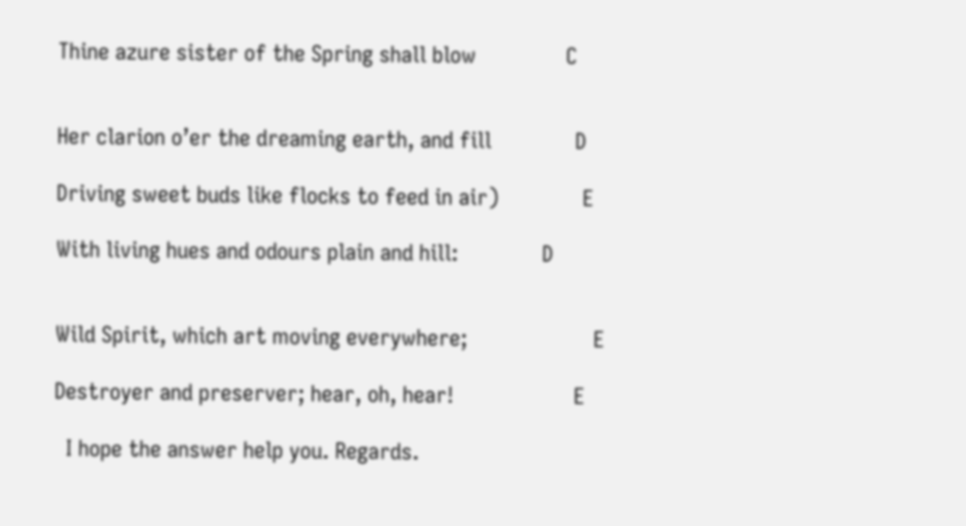Thine azure sister of the Spring shall blow               C


Her clarion o’er the dreaming earth, and fill              D

Driving sweet buds like flocks to feed in air)              E

With living hues and odours plain and hill:              D


Wild Spirit, which art moving everywhere;                     E

Destroyer and preserver; hear, oh, hear!                    E

  I hope the answer help you. Regards.